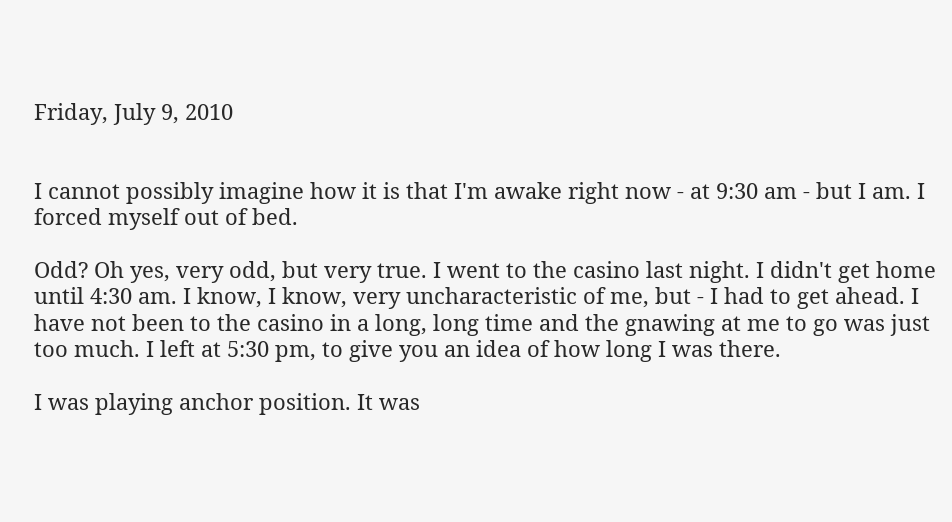Friday, July 9, 2010


I cannot possibly imagine how it is that I'm awake right now - at 9:30 am - but I am. I forced myself out of bed.

Odd? Oh yes, very odd, but very true. I went to the casino last night. I didn't get home until 4:30 am. I know, I know, very uncharacteristic of me, but - I had to get ahead. I have not been to the casino in a long, long time and the gnawing at me to go was just too much. I left at 5:30 pm, to give you an idea of how long I was there.

I was playing anchor position. It was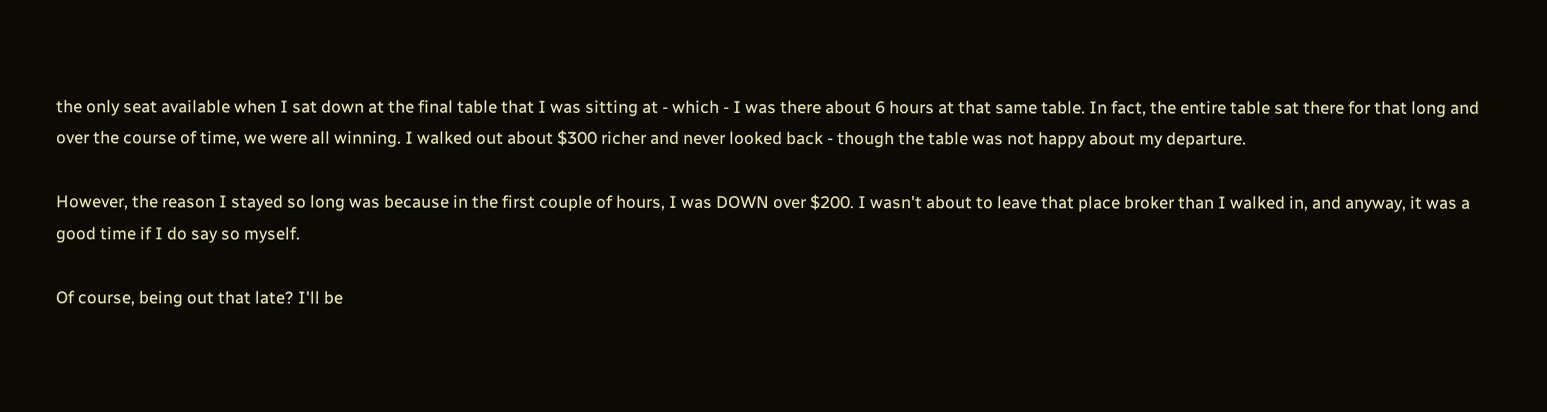the only seat available when I sat down at the final table that I was sitting at - which - I was there about 6 hours at that same table. In fact, the entire table sat there for that long and over the course of time, we were all winning. I walked out about $300 richer and never looked back - though the table was not happy about my departure.

However, the reason I stayed so long was because in the first couple of hours, I was DOWN over $200. I wasn't about to leave that place broker than I walked in, and anyway, it was a good time if I do say so myself.

Of course, being out that late? I'll be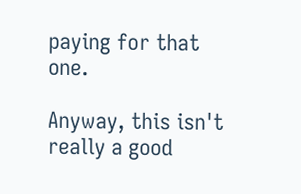paying for that one.

Anyway, this isn't really a good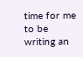time for me to be writing an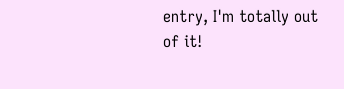entry, I'm totally out of it!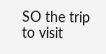SO the trip to visit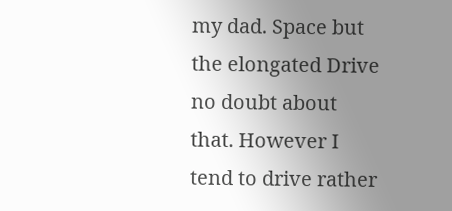my dad. Space but the elongated Drive no doubt about that. However I tend to drive rather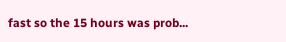fast so the 15 hours was prob...